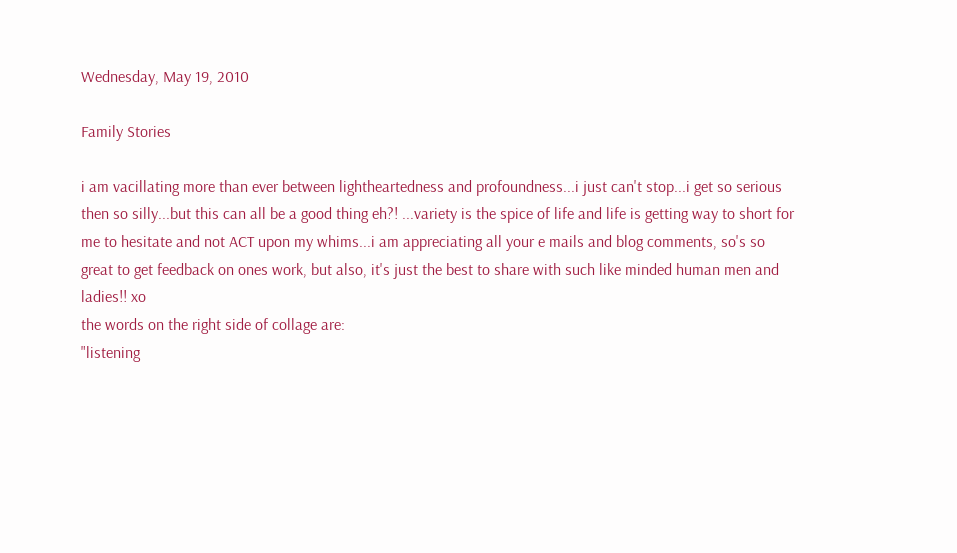Wednesday, May 19, 2010

Family Stories

i am vacillating more than ever between lightheartedness and profoundness...i just can't stop...i get so serious then so silly...but this can all be a good thing eh?! ...variety is the spice of life and life is getting way to short for me to hesitate and not ACT upon my whims...i am appreciating all your e mails and blog comments, so's so great to get feedback on ones work, but also, it's just the best to share with such like minded human men and ladies!! xo
the words on the right side of collage are:
"listening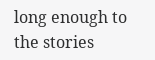long enough to the stories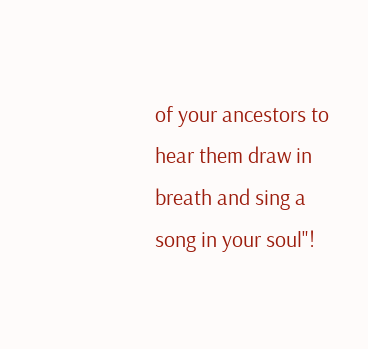of your ancestors to hear them draw in breath and sing a song in your soul"!